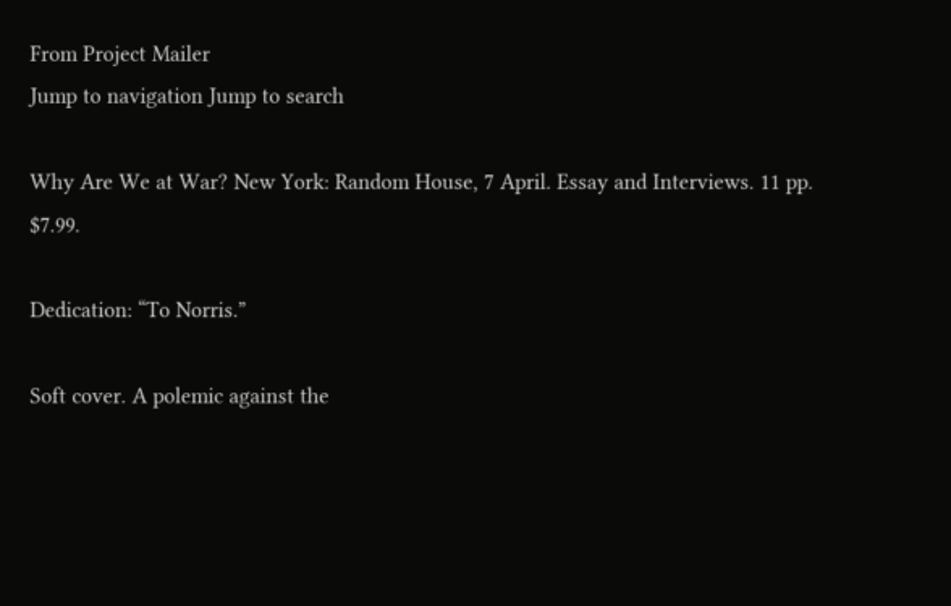From Project Mailer
Jump to navigation Jump to search

Why Are We at War? New York: Random House, 7 April. Essay and Interviews. 11 pp. $7.99.

Dedication: “To Norris.”

Soft cover. A polemic against the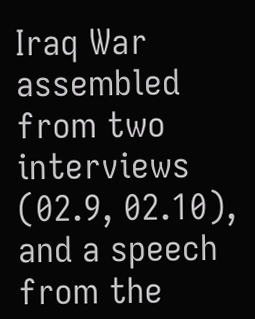Iraq War assembled from two interviews (02.9, 02.10), and a speech from the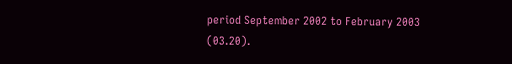period September 2002 to February 2003 (03.20).